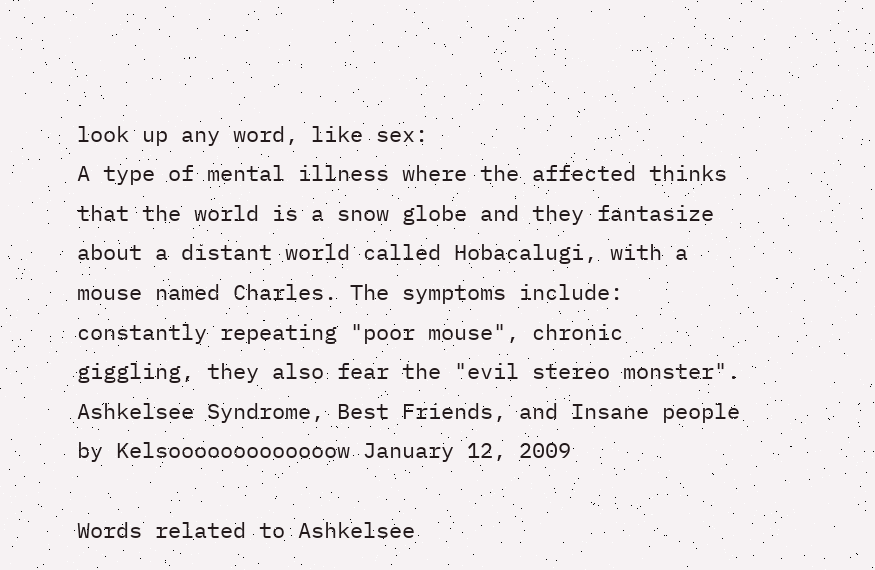look up any word, like sex:
A type of mental illness where the affected thinks that the world is a snow globe and they fantasize about a distant world called Hobacalugi, with a mouse named Charles. The symptoms include: constantly repeating "poor mouse", chronic giggling, they also fear the "evil stereo monster".
Ashkelsee Syndrome, Best Friends, and Insane people
by Kelsooooooooooooow January 12, 2009

Words related to Ashkelsee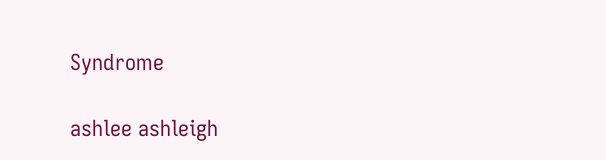Syndrome

ashlee ashleigh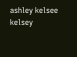ashley kelsee kelsey